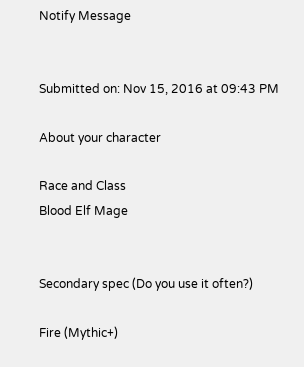Notify Message


Submitted on: Nov 15, 2016 at 09:43 PM

About your character

Race and Class
Blood Elf Mage


Secondary spec (Do you use it often?)

Fire (Mythic+)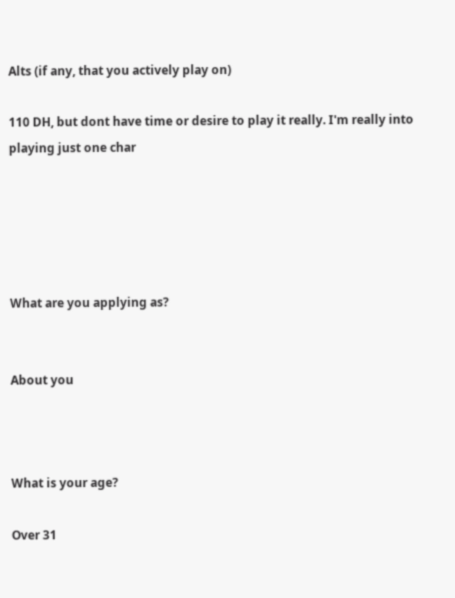Alts (if any, that you actively play on)

110 DH, but dont have time or desire to play it really. I'm really into playing just one char





What are you applying as?


About you



What is your age?

Over 31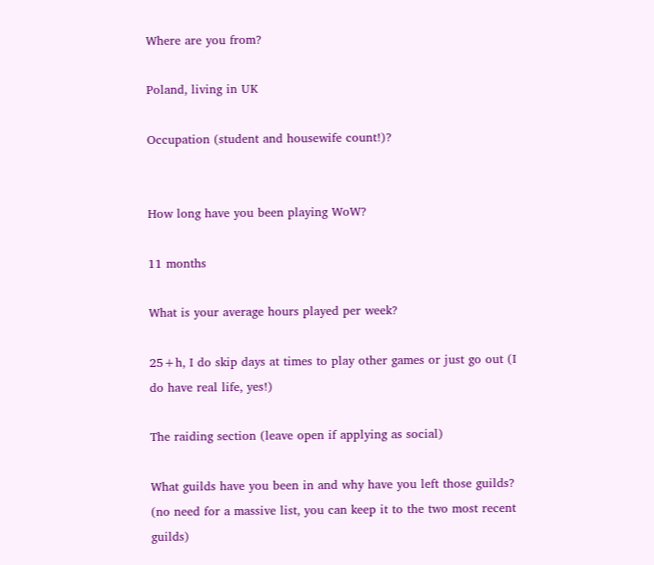Where are you from?

Poland, living in UK

Occupation (student and housewife count!)?


How long have you been playing WoW?

11 months

What is your average hours played per week?

25+h, I do skip days at times to play other games or just go out (I do have real life, yes!)

The raiding section (leave open if applying as social)

What guilds have you been in and why have you left those guilds? (no need for a massive list, you can keep it to the two most recent guilds)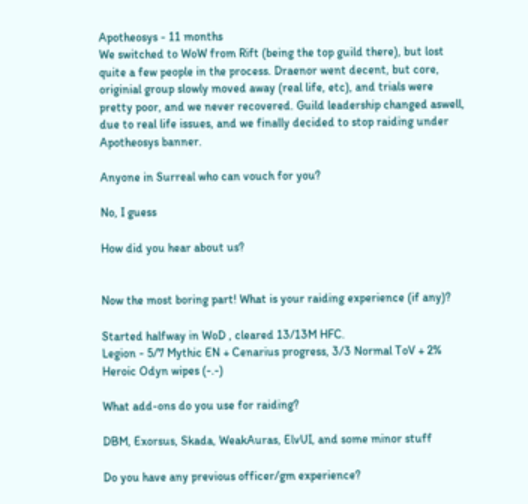Apotheosys - 11 months
We switched to WoW from Rift (being the top guild there), but lost quite a few people in the process. Draenor went decent, but core, originial group slowly moved away (real life, etc), and trials were pretty poor, and we never recovered. Guild leadership changed aswell, due to real life issues, and we finally decided to stop raiding under Apotheosys banner.

Anyone in Surreal who can vouch for you?

No, I guess

How did you hear about us?


Now the most boring part! What is your raiding experience (if any)?

Started halfway in WoD , cleared 13/13M HFC.
Legion - 5/7 Mythic EN + Cenarius progress, 3/3 Normal ToV + 2% Heroic Odyn wipes (-.-)

What add-ons do you use for raiding?

DBM, Exorsus, Skada, WeakAuras, ElvUI, and some minor stuff

Do you have any previous officer/gm experience?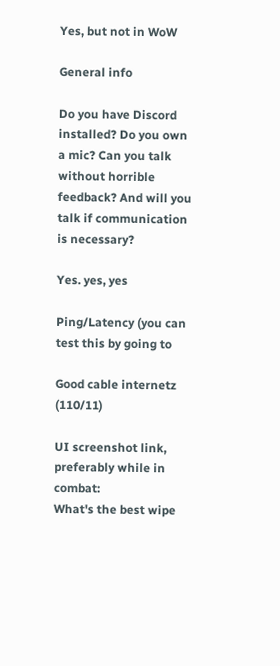Yes, but not in WoW

General info

Do you have Discord installed? Do you own a mic? Can you talk without horrible feedback? And will you talk if communication is necessary?

Yes. yes, yes

Ping/Latency (you can test this by going to

Good cable internetz (110/11)

UI screenshot link, preferably while in combat:
What's the best wipe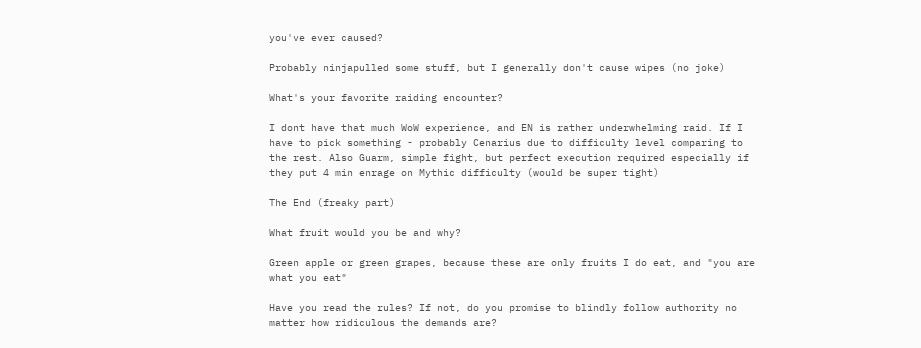you've ever caused?

Probably ninjapulled some stuff, but I generally don't cause wipes (no joke)

What's your favorite raiding encounter?

I dont have that much WoW experience, and EN is rather underwhelming raid. If I have to pick something - probably Cenarius due to difficulty level comparing to the rest. Also Guarm, simple fight, but perfect execution required especially if they put 4 min enrage on Mythic difficulty (would be super tight)

The End (freaky part)

What fruit would you be and why?

Green apple or green grapes, because these are only fruits I do eat, and "you are what you eat"

Have you read the rules? If not, do you promise to blindly follow authority no matter how ridiculous the demands are?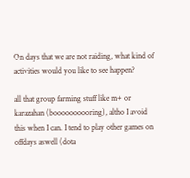On days that we are not raiding, what kind of activities would you like to see happen?

all that group farming stuff like m+ or karazahan (boooooooooring), altho I avoid this when I can. I tend to play other games on offdays aswell (dota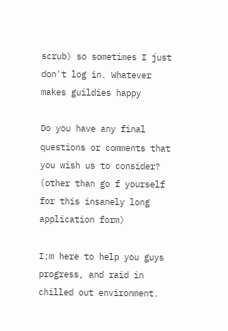scrub) so sometimes I just don't log in. Whatever makes guildies happy

Do you have any final questions or comments that you wish us to consider? (other than go f yourself for this insanely long application form)

I;m here to help you guys progress, and raid in chilled out environment.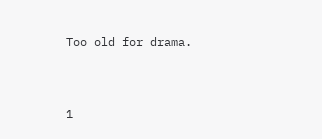Too old for drama.


1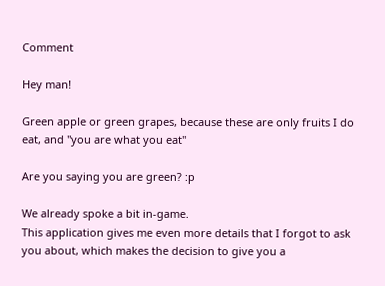Comment

Hey man!

Green apple or green grapes, because these are only fruits I do eat, and "you are what you eat"

Are you saying you are green? :p

We already spoke a bit in-game.
This application gives me even more details that I forgot to ask you about, which makes the decision to give you a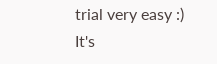trial very easy :)
It's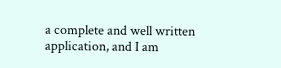a complete and well written application, and I am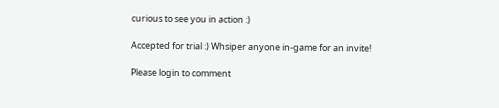curious to see you in action :)

Accepted for trial :) Whsiper anyone in-game for an invite!

Please login to comment